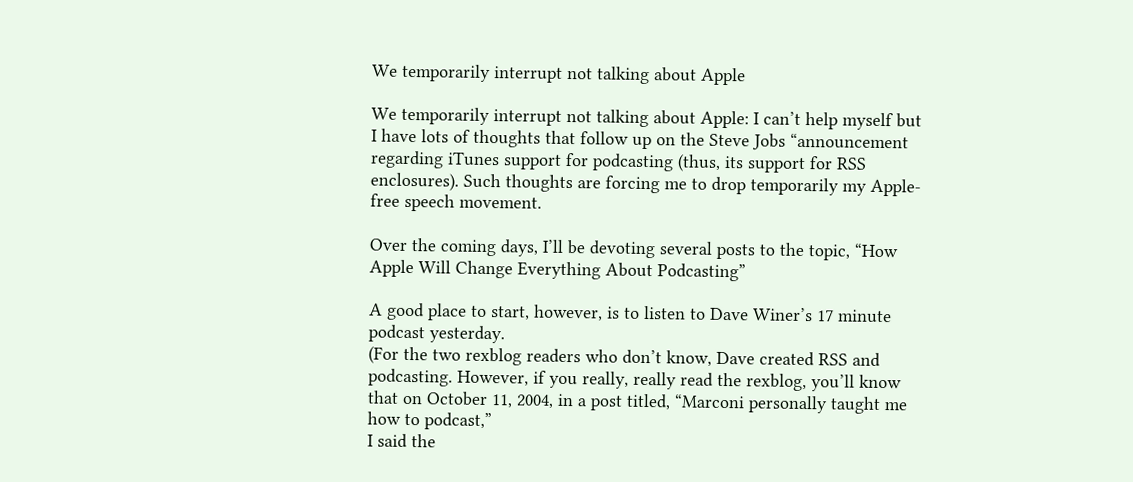We temporarily interrupt not talking about Apple

We temporarily interrupt not talking about Apple: I can’t help myself but I have lots of thoughts that follow up on the Steve Jobs “announcement
regarding iTunes support for podcasting (thus, its support for RSS
enclosures). Such thoughts are forcing me to drop temporarily my Apple-free speech movement.

Over the coming days, I’ll be devoting several posts to the topic, “How Apple Will Change Everything About Podcasting”

A good place to start, however, is to listen to Dave Winer’s 17 minute podcast yesterday.
(For the two rexblog readers who don’t know, Dave created RSS and
podcasting. However, if you really, really read the rexblog, you’ll know that on October 11, 2004, in a post titled, “Marconi personally taught me how to podcast,”
I said the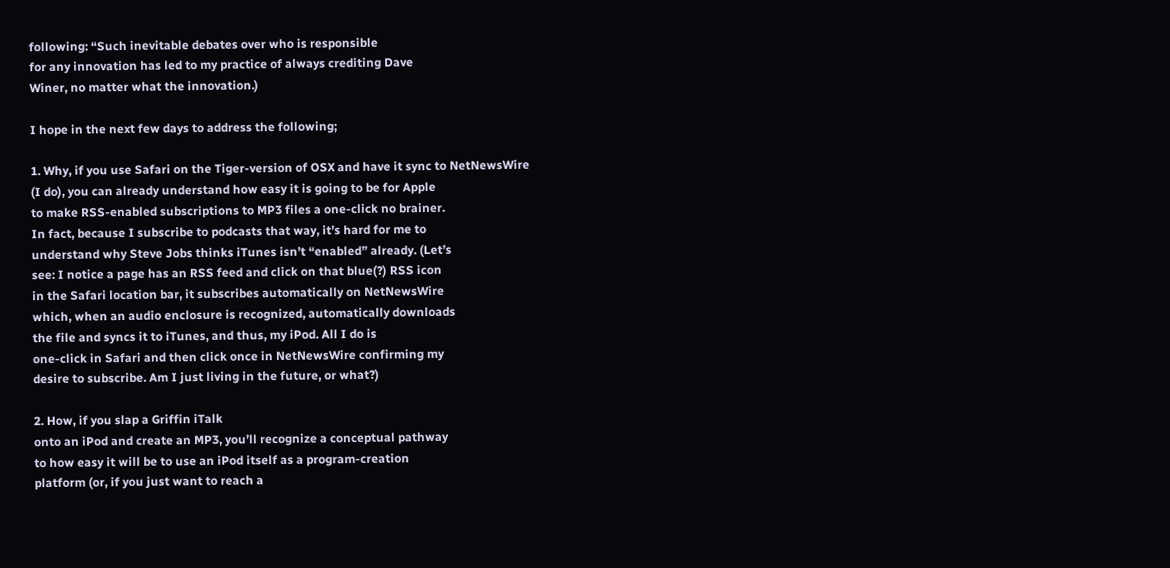following: “Such inevitable debates over who is responsible
for any innovation has led to my practice of always crediting Dave
Winer, no matter what the innovation.)

I hope in the next few days to address the following;

1. Why, if you use Safari on the Tiger-version of OSX and have it sync to NetNewsWire
(I do), you can already understand how easy it is going to be for Apple
to make RSS-enabled subscriptions to MP3 files a one-click no brainer.
In fact, because I subscribe to podcasts that way, it’s hard for me to
understand why Steve Jobs thinks iTunes isn’t “enabled” already. (Let’s
see: I notice a page has an RSS feed and click on that blue(?) RSS icon
in the Safari location bar, it subscribes automatically on NetNewsWire
which, when an audio enclosure is recognized, automatically downloads
the file and syncs it to iTunes, and thus, my iPod. All I do is
one-click in Safari and then click once in NetNewsWire confirming my
desire to subscribe. Am I just living in the future, or what?)

2. How, if you slap a Griffin iTalk
onto an iPod and create an MP3, you’ll recognize a conceptual pathway
to how easy it will be to use an iPod itself as a program-creation
platform (or, if you just want to reach a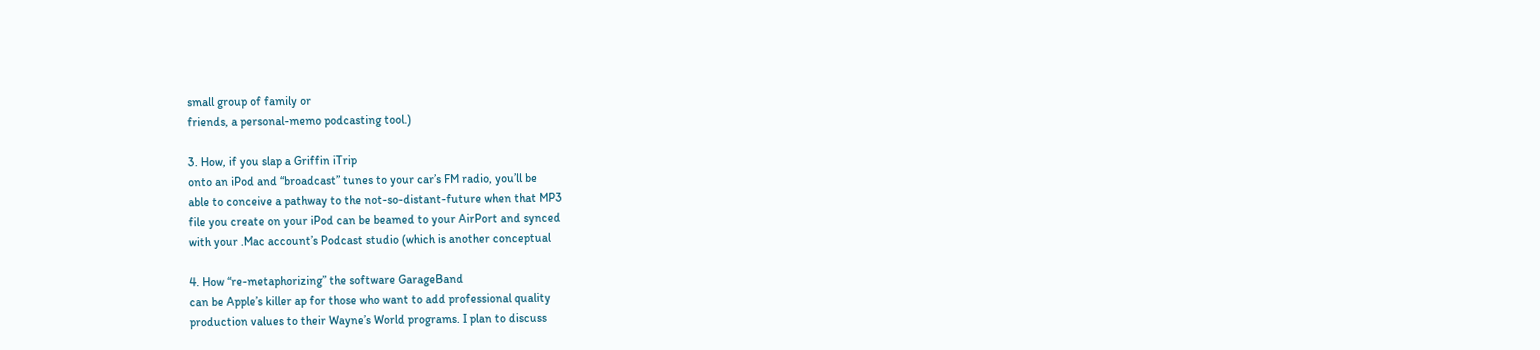small group of family or
friends, a personal-memo podcasting tool.)

3. How, if you slap a Griffin iTrip
onto an iPod and “broadcast” tunes to your car’s FM radio, you’ll be
able to conceive a pathway to the not-so-distant-future when that MP3
file you create on your iPod can be beamed to your AirPort and synced
with your .Mac account’s Podcast studio (which is another conceptual

4. How “re-metaphorizing” the software GarageBand
can be Apple’s killer ap for those who want to add professional quality
production values to their Wayne’s World programs. I plan to discuss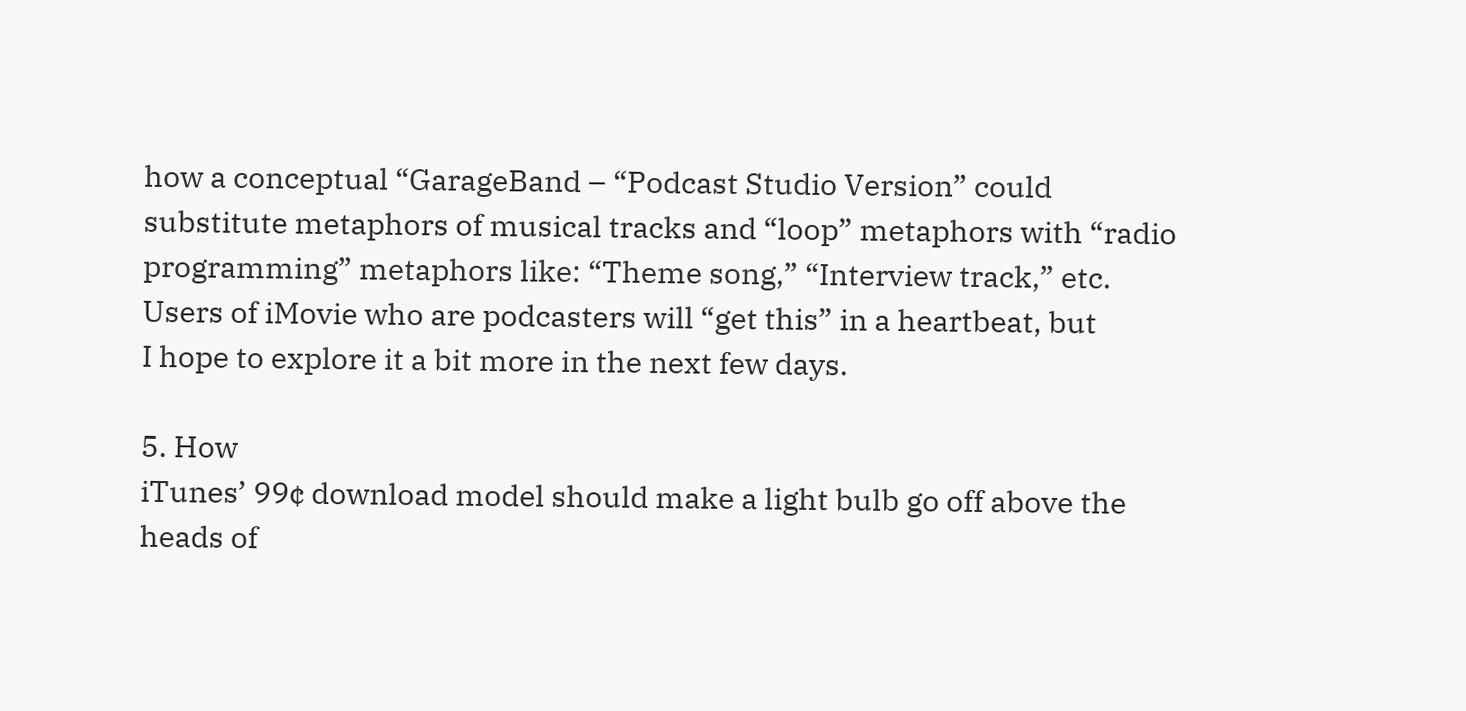how a conceptual “GarageBand – “Podcast Studio Version” could
substitute metaphors of musical tracks and “loop” metaphors with “radio
programming” metaphors like: “Theme song,” “Interview track,” etc.
Users of iMovie who are podcasters will “get this” in a heartbeat, but
I hope to explore it a bit more in the next few days.

5. How
iTunes’ 99¢ download model should make a light bulb go off above the
heads of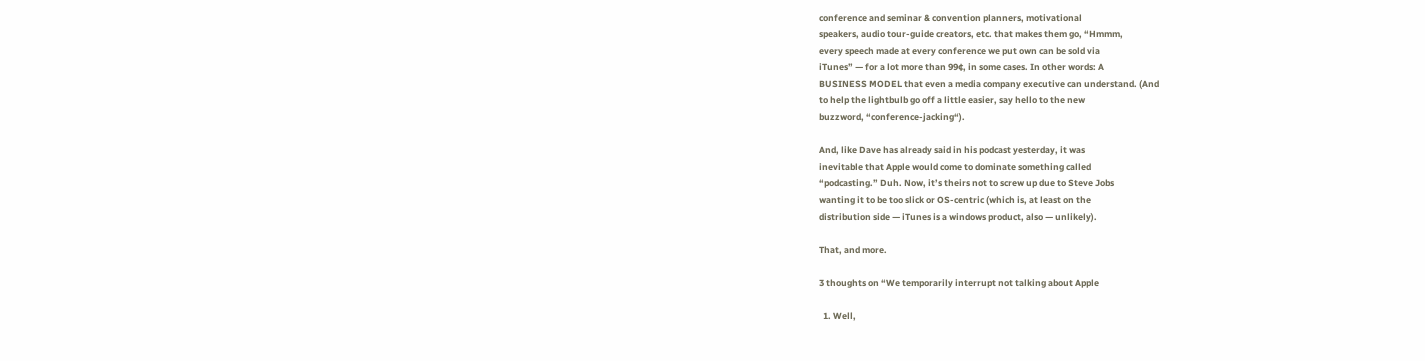conference and seminar & convention planners, motivational
speakers, audio tour-guide creators, etc. that makes them go, “Hmmm,
every speech made at every conference we put own can be sold via
iTunes” — for a lot more than 99¢, in some cases. In other words: A
BUSINESS MODEL that even a media company executive can understand. (And
to help the lightbulb go off a little easier, say hello to the new
buzzword, “conference-jacking“).

And, like Dave has already said in his podcast yesterday, it was
inevitable that Apple would come to dominate something called
“podcasting.” Duh. Now, it’s theirs not to screw up due to Steve Jobs
wanting it to be too slick or OS-centric (which is, at least on the
distribution side — iTunes is a windows product, also — unlikely).

That, and more.

3 thoughts on “We temporarily interrupt not talking about Apple

  1. Well,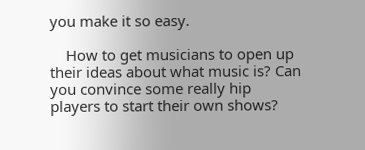you make it so easy.

    How to get musicians to open up their ideas about what music is? Can you convince some really hip players to start their own shows?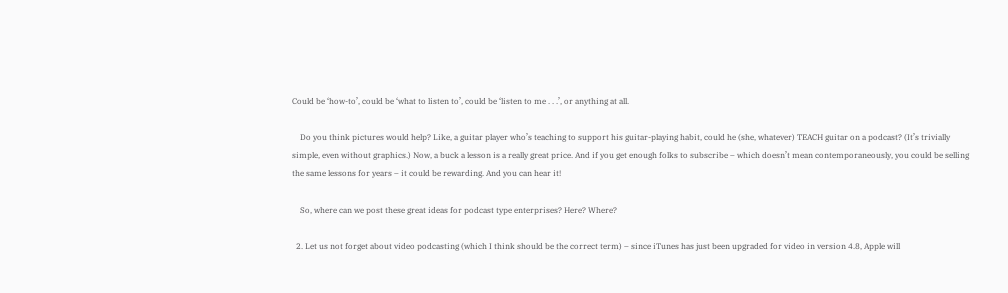Could be ‘how-to’, could be ‘what to listen to’, could be ‘listen to me . . .’, or anything at all.

    Do you think pictures would help? Like, a guitar player who’s teaching to support his guitar-playing habit, could he (she, whatever) TEACH guitar on a podcast? (It’s trivially simple, even without graphics.) Now, a buck a lesson is a really great price. And if you get enough folks to subscribe – which doesn’t mean contemporaneously, you could be selling the same lessons for years – it could be rewarding. And you can hear it!

    So, where can we post these great ideas for podcast type enterprises? Here? Where?

  2. Let us not forget about video podcasting (which I think should be the correct term) – since iTunes has just been upgraded for video in version 4.8, Apple will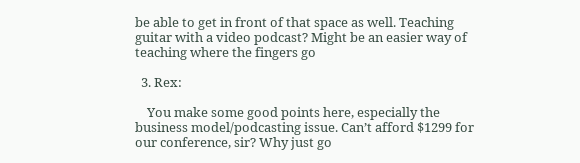be able to get in front of that space as well. Teaching guitar with a video podcast? Might be an easier way of teaching where the fingers go

  3. Rex:

    You make some good points here, especially the business model/podcasting issue. Can’t afford $1299 for our conference, sir? Why just go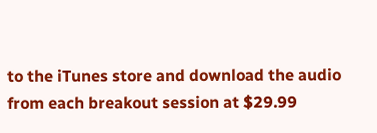to the iTunes store and download the audio from each breakout session at $29.99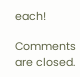each!

Comments are closed.